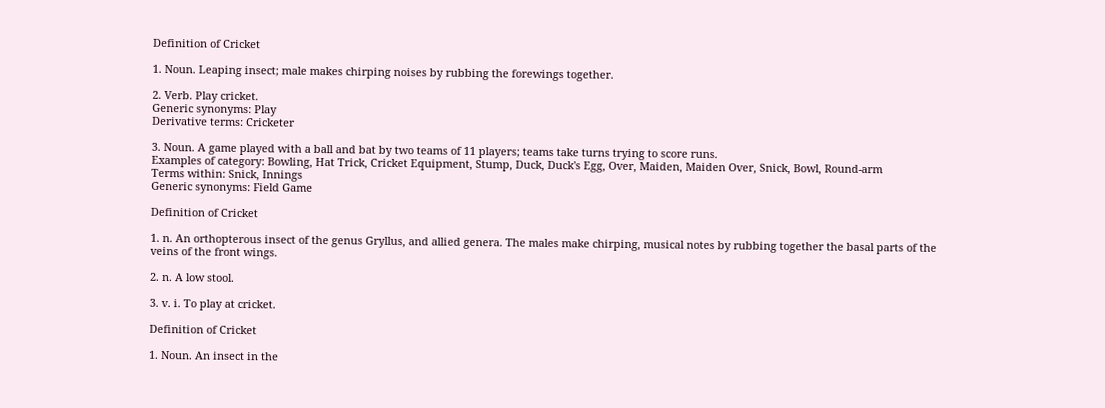Definition of Cricket

1. Noun. Leaping insect; male makes chirping noises by rubbing the forewings together.

2. Verb. Play cricket.
Generic synonyms: Play
Derivative terms: Cricketer

3. Noun. A game played with a ball and bat by two teams of 11 players; teams take turns trying to score runs.
Examples of category: Bowling, Hat Trick, Cricket Equipment, Stump, Duck, Duck's Egg, Over, Maiden, Maiden Over, Snick, Bowl, Round-arm
Terms within: Snick, Innings
Generic synonyms: Field Game

Definition of Cricket

1. n. An orthopterous insect of the genus Gryllus, and allied genera. The males make chirping, musical notes by rubbing together the basal parts of the veins of the front wings.

2. n. A low stool.

3. v. i. To play at cricket.

Definition of Cricket

1. Noun. An insect in the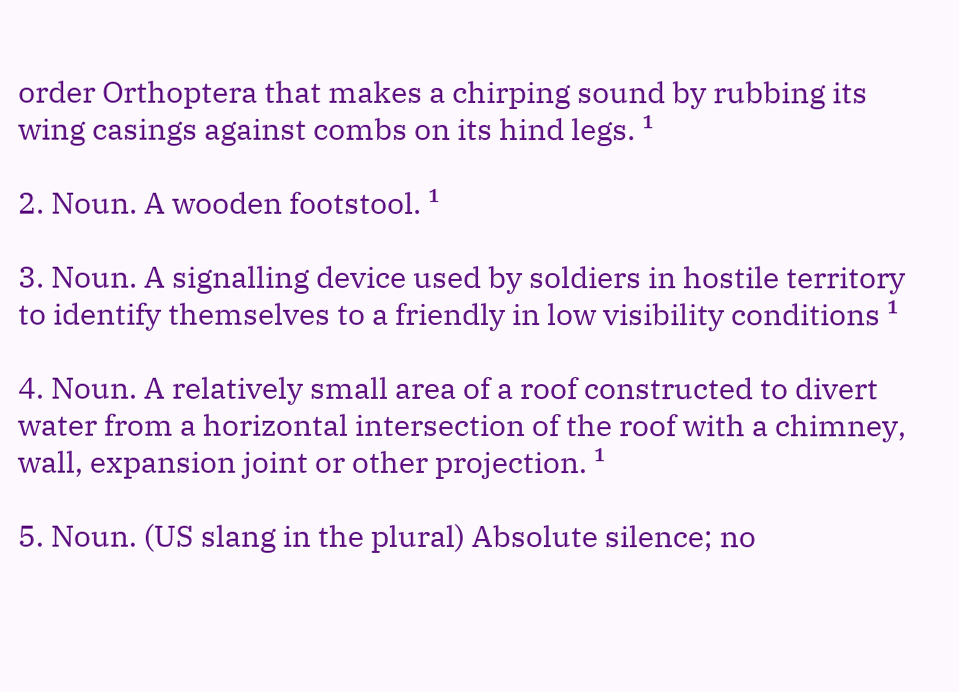order Orthoptera that makes a chirping sound by rubbing its wing casings against combs on its hind legs. ¹

2. Noun. A wooden footstool. ¹

3. Noun. A signalling device used by soldiers in hostile territory to identify themselves to a friendly in low visibility conditions ¹

4. Noun. A relatively small area of a roof constructed to divert water from a horizontal intersection of the roof with a chimney, wall, expansion joint or other projection. ¹

5. Noun. (US slang in the plural) Absolute silence; no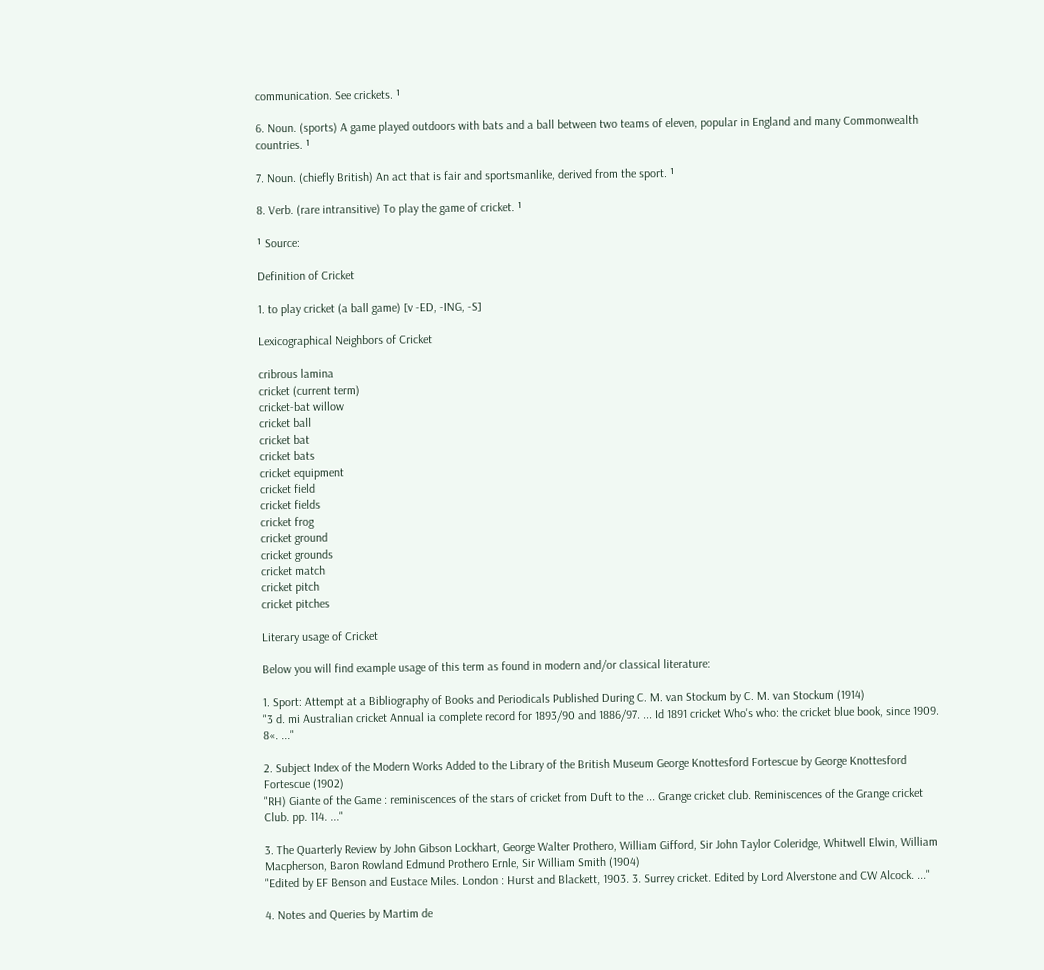communication. See crickets. ¹

6. Noun. (sports) A game played outdoors with bats and a ball between two teams of eleven, popular in England and many Commonwealth countries. ¹

7. Noun. (chiefly British) An act that is fair and sportsmanlike, derived from the sport. ¹

8. Verb. (rare intransitive) To play the game of cricket. ¹

¹ Source:

Definition of Cricket

1. to play cricket (a ball game) [v -ED, -ING, -S]

Lexicographical Neighbors of Cricket

cribrous lamina
cricket (current term)
cricket-bat willow
cricket ball
cricket bat
cricket bats
cricket equipment
cricket field
cricket fields
cricket frog
cricket ground
cricket grounds
cricket match
cricket pitch
cricket pitches

Literary usage of Cricket

Below you will find example usage of this term as found in modern and/or classical literature:

1. Sport: Attempt at a Bibliography of Books and Periodicals Published During C. M. van Stockum by C. M. van Stockum (1914)
"3 d. mi Australian cricket Annual ia complete record for 1893/90 and 1886/97. ... Id 1891 cricket Who's who: the cricket blue book, since 1909. 8«. ..."

2. Subject Index of the Modern Works Added to the Library of the British Museum George Knottesford Fortescue by George Knottesford Fortescue (1902)
"RH) Giante of the Game : reminiscences of the stars of cricket from Duft to the ... Grange cricket club. Reminiscences of the Grange cricket Club. pp. 114. ..."

3. The Quarterly Review by John Gibson Lockhart, George Walter Prothero, William Gifford, Sir John Taylor Coleridge, Whitwell Elwin, William Macpherson, Baron Rowland Edmund Prothero Ernle, Sir William Smith (1904)
"Edited by EF Benson and Eustace Miles. London : Hurst and Blackett, 1903. 3. Surrey cricket. Edited by Lord Alverstone and CW Alcock. ..."

4. Notes and Queries by Martim de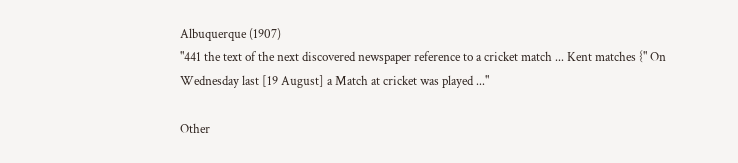Albuquerque (1907)
"441 the text of the next discovered newspaper reference to a cricket match ... Kent matches {" On Wednesday last [19 August] a Match at cricket was played ..."

Other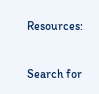Resources:

Search for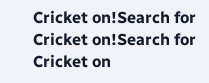Cricket on!Search for Cricket on!Search for Cricket on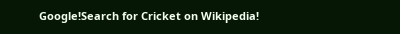Google!Search for Cricket on Wikipedia!